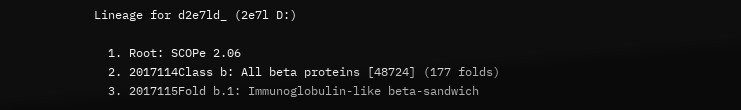Lineage for d2e7ld_ (2e7l D:)

  1. Root: SCOPe 2.06
  2. 2017114Class b: All beta proteins [48724] (177 folds)
  3. 2017115Fold b.1: Immunoglobulin-like beta-sandwich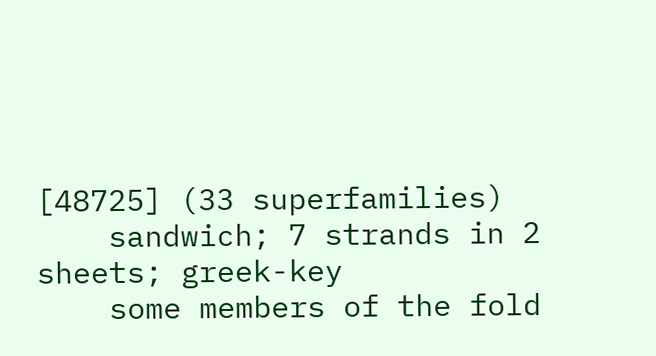[48725] (33 superfamilies)
    sandwich; 7 strands in 2 sheets; greek-key
    some members of the fold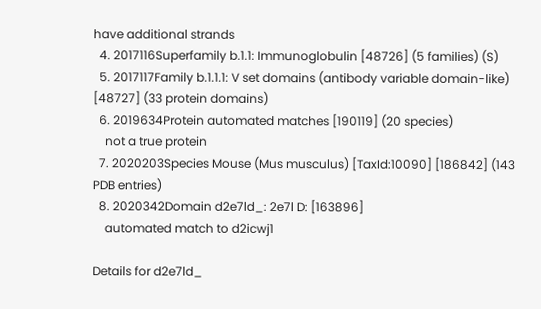have additional strands
  4. 2017116Superfamily b.1.1: Immunoglobulin [48726] (5 families) (S)
  5. 2017117Family b.1.1.1: V set domains (antibody variable domain-like) [48727] (33 protein domains)
  6. 2019634Protein automated matches [190119] (20 species)
    not a true protein
  7. 2020203Species Mouse (Mus musculus) [TaxId:10090] [186842] (143 PDB entries)
  8. 2020342Domain d2e7ld_: 2e7l D: [163896]
    automated match to d2icwj1

Details for d2e7ld_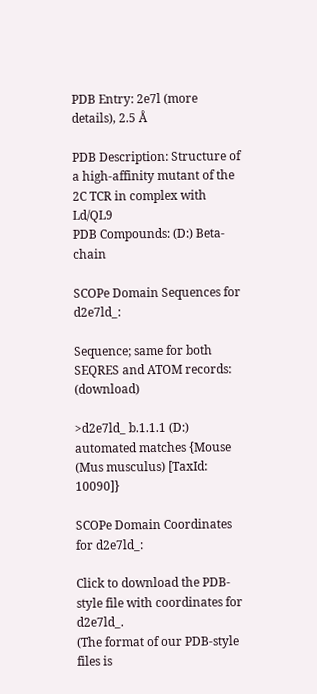PDB Entry: 2e7l (more details), 2.5 Å

PDB Description: Structure of a high-affinity mutant of the 2C TCR in complex with Ld/QL9
PDB Compounds: (D:) Beta-chain

SCOPe Domain Sequences for d2e7ld_:

Sequence; same for both SEQRES and ATOM records: (download)

>d2e7ld_ b.1.1.1 (D:) automated matches {Mouse (Mus musculus) [TaxId: 10090]}

SCOPe Domain Coordinates for d2e7ld_:

Click to download the PDB-style file with coordinates for d2e7ld_.
(The format of our PDB-style files is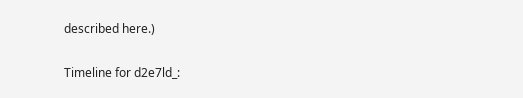described here.)

Timeline for d2e7ld_: